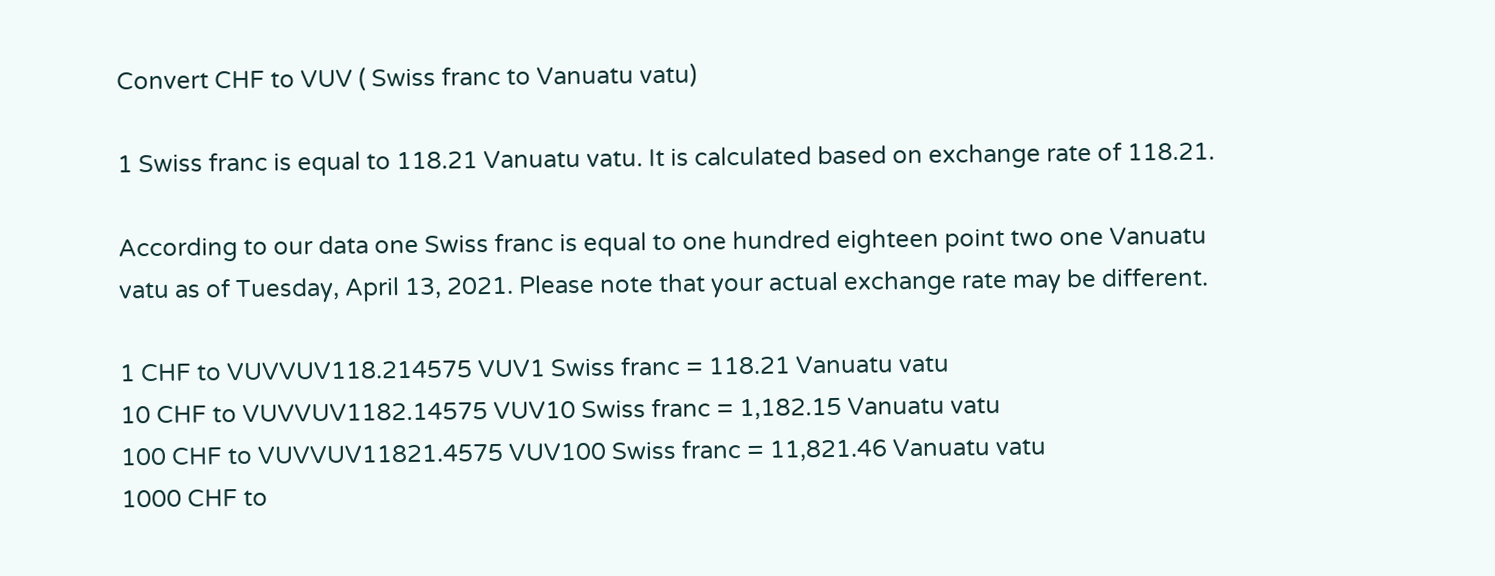Convert CHF to VUV ( Swiss franc to Vanuatu vatu)

1 Swiss franc is equal to 118.21 Vanuatu vatu. It is calculated based on exchange rate of 118.21.

According to our data one Swiss franc is equal to one hundred eighteen point two one Vanuatu vatu as of Tuesday, April 13, 2021. Please note that your actual exchange rate may be different.

1 CHF to VUVVUV118.214575 VUV1 Swiss franc = 118.21 Vanuatu vatu
10 CHF to VUVVUV1182.14575 VUV10 Swiss franc = 1,182.15 Vanuatu vatu
100 CHF to VUVVUV11821.4575 VUV100 Swiss franc = 11,821.46 Vanuatu vatu
1000 CHF to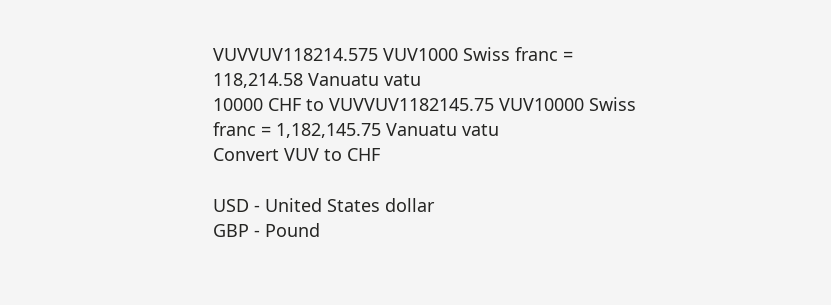VUVVUV118214.575 VUV1000 Swiss franc = 118,214.58 Vanuatu vatu
10000 CHF to VUVVUV1182145.75 VUV10000 Swiss franc = 1,182,145.75 Vanuatu vatu
Convert VUV to CHF

USD - United States dollar
GBP - Pound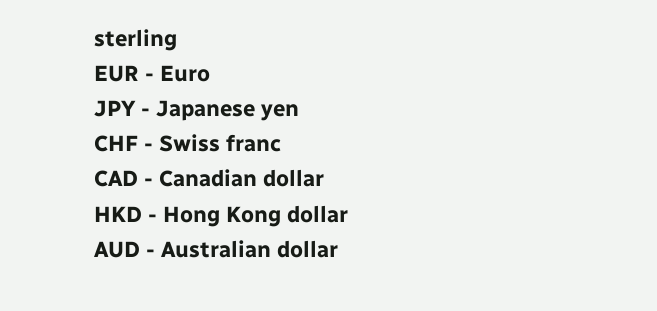sterling
EUR - Euro
JPY - Japanese yen
CHF - Swiss franc
CAD - Canadian dollar
HKD - Hong Kong dollar
AUD - Australian dollar